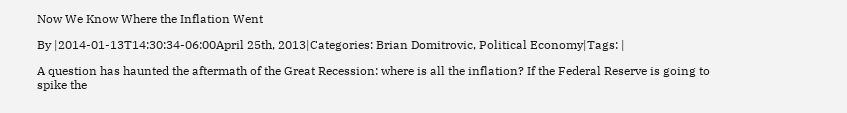Now We Know Where the Inflation Went

By |2014-01-13T14:30:34-06:00April 25th, 2013|Categories: Brian Domitrovic, Political Economy|Tags: |

A question has haunted the aftermath of the Great Recession: where is all the inflation? If the Federal Reserve is going to spike the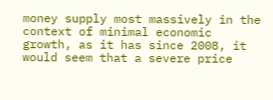money supply most massively in the context of minimal economic growth, as it has since 2008, it would seem that a severe price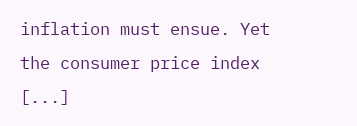inflation must ensue. Yet the consumer price index [...]